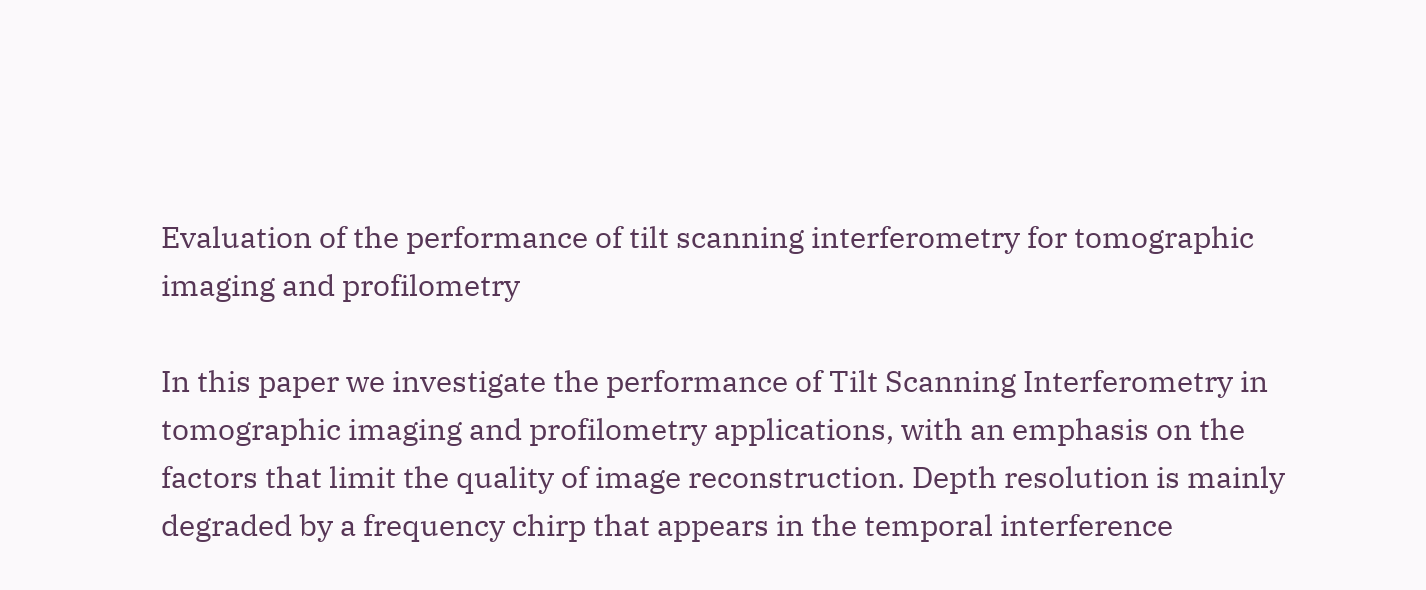Evaluation of the performance of tilt scanning interferometry for tomographic imaging and profilometry

In this paper we investigate the performance of Tilt Scanning Interferometry in tomographic imaging and profilometry applications, with an emphasis on the factors that limit the quality of image reconstruction. Depth resolution is mainly degraded by a frequency chirp that appears in the temporal interference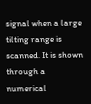signal when a large tilting range is scanned. It is shown through a numerical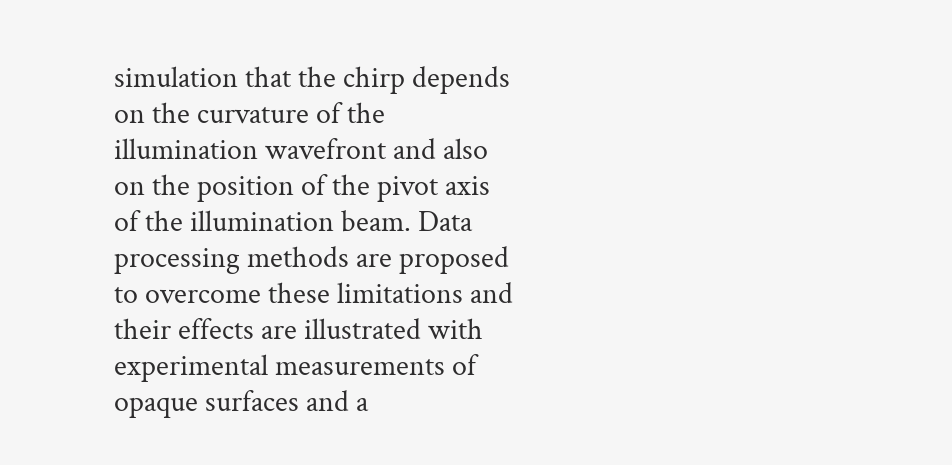simulation that the chirp depends on the curvature of the illumination wavefront and also on the position of the pivot axis of the illumination beam. Data processing methods are proposed to overcome these limitations and their effects are illustrated with experimental measurements of opaque surfaces and a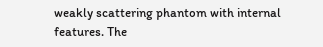weakly scattering phantom with internal features. The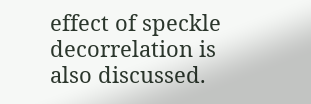effect of speckle decorrelation is also discussed.